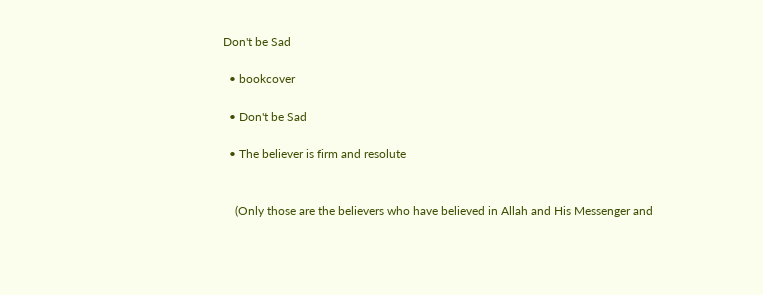Don't be Sad

  • bookcover

  • Don't be Sad

  • The believer is firm and resolute


    (Only those are the believers who have believed in Allah and His Messenger and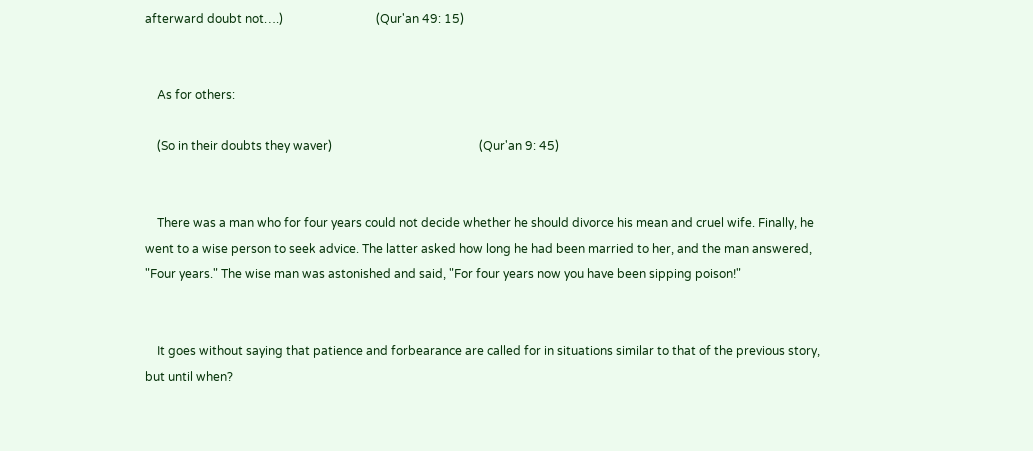afterward doubt not….)                               (Qur'an 49: 15)


    As for others:

    (So in their doubts they waver)                                                 (Qur'an 9: 45)


    There was a man who for four years could not decide whether he should divorce his mean and cruel wife. Finally, he went to a wise person to seek advice. The latter asked how long he had been married to her, and the man answered, "Four years." The wise man was astonished and said, "For four years now you have been sipping poison!"


    It goes without saying that patience and forbearance are called for in situations similar to that of the previous story, but until when?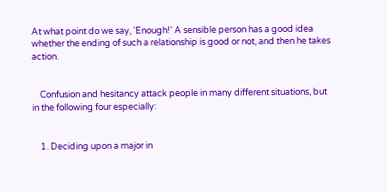At what point do we say, 'Enough!' A sensible person has a good idea whether the ending of such a relationship is good or not, and then he takes action.


    Confusion and hesitancy attack people in many different situations, but in the following four especially:


    1. Deciding upon a major in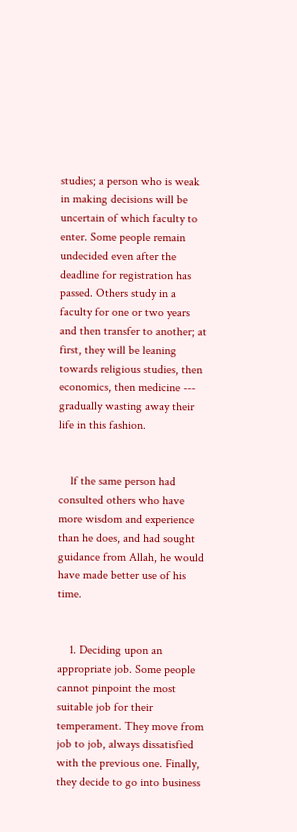studies; a person who is weak in making decisions will be uncertain of which faculty to enter. Some people remain undecided even after the deadline for registration has passed. Others study in a faculty for one or two years and then transfer to another; at first, they will be leaning towards religious studies, then economics, then medicine --- gradually wasting away their life in this fashion.


    lf the same person had consulted others who have more wisdom and experience than he does, and had sought guidance from Allah, he would have made better use of his time.


    1. Deciding upon an appropriate job. Some people cannot pinpoint the most suitable job for their temperament. They move from job to job, always dissatisfied with the previous one. Finally, they decide to go into business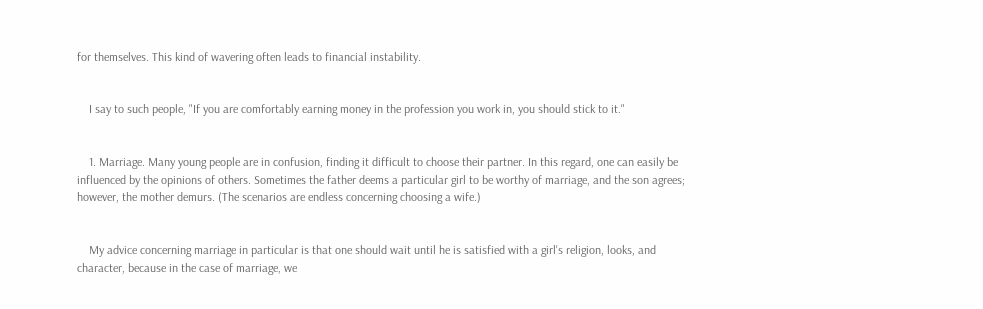for themselves. This kind of wavering often leads to financial instability.


    I say to such people, "If you are comfortably earning money in the profession you work in, you should stick to it."


    1. Marriage. Many young people are in confusion, finding it difficult to choose their partner. In this regard, one can easily be influenced by the opinions of others. Sometimes the father deems a particular girl to be worthy of marriage, and the son agrees; however, the mother demurs. (The scenarios are endless concerning choosing a wife.)


    My advice concerning marriage in particular is that one should wait until he is satisfied with a girl's religion, looks, and character, because in the case of marriage, we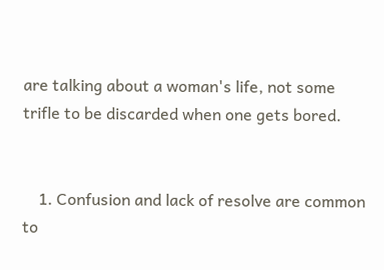are talking about a woman's life, not some trifle to be discarded when one gets bored.


    1. Confusion and lack of resolve are common to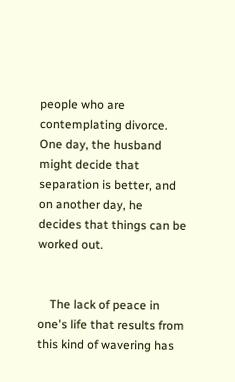people who are contemplating divorce. One day, the husband might decide that separation is better, and on another day, he decides that things can be worked out.


    The lack of peace in one's life that results from this kind of wavering has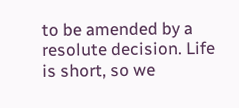to be amended by a resolute decision. Life is short, so we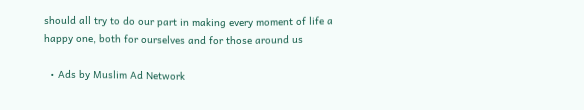should all try to do our part in making every moment of life a happy one, both for ourselves and for those around us

  • Ads by Muslim Ad Network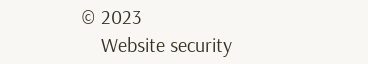© 2023
    Website security